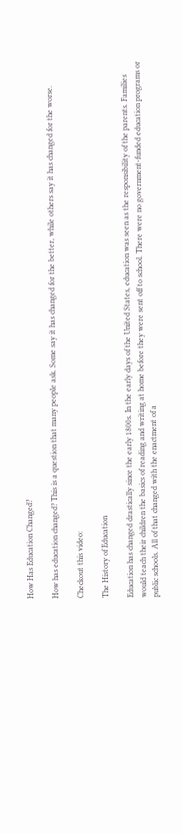How Has Education Changed?

How has education changed? This is a question that many people ask. Some say it has changed for the better, while others say it has changed for the worse.

Checkout this video:

The History of Education

Education has changed drastically since the early 1800s. In the early days of the United States, education was seen as the responsibility of the parents. Families would teach their children the basics of reading and writing at home before they were sent off to school. There were no government-funded education programs or public schools. All of that changed with the enactment of a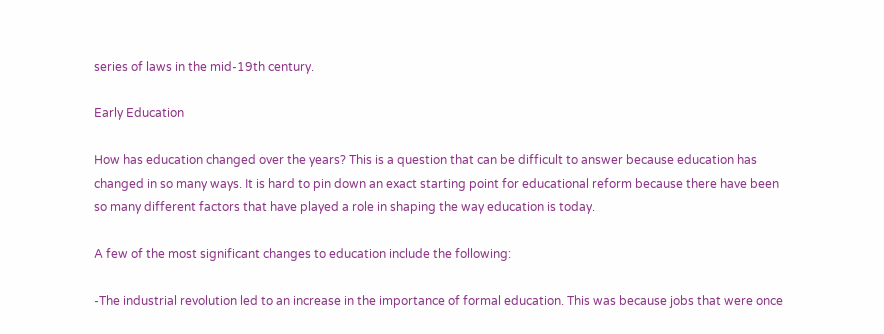series of laws in the mid-19th century.

Early Education

How has education changed over the years? This is a question that can be difficult to answer because education has changed in so many ways. It is hard to pin down an exact starting point for educational reform because there have been so many different factors that have played a role in shaping the way education is today.

A few of the most significant changes to education include the following:

-The industrial revolution led to an increase in the importance of formal education. This was because jobs that were once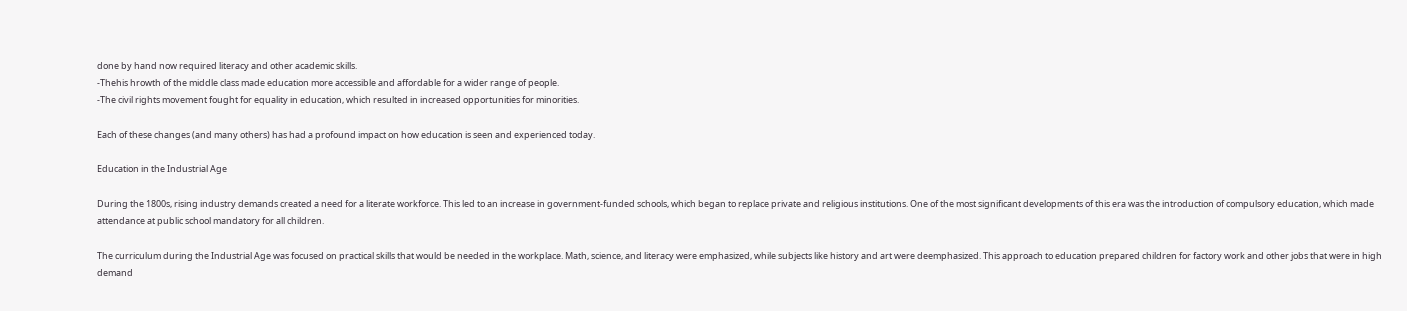done by hand now required literacy and other academic skills.
-Thehis hrowth of the middle class made education more accessible and affordable for a wider range of people.
-The civil rights movement fought for equality in education, which resulted in increased opportunities for minorities.

Each of these changes (and many others) has had a profound impact on how education is seen and experienced today.

Education in the Industrial Age

During the 1800s, rising industry demands created a need for a literate workforce. This led to an increase in government-funded schools, which began to replace private and religious institutions. One of the most significant developments of this era was the introduction of compulsory education, which made attendance at public school mandatory for all children.

The curriculum during the Industrial Age was focused on practical skills that would be needed in the workplace. Math, science, and literacy were emphasized, while subjects like history and art were deemphasized. This approach to education prepared children for factory work and other jobs that were in high demand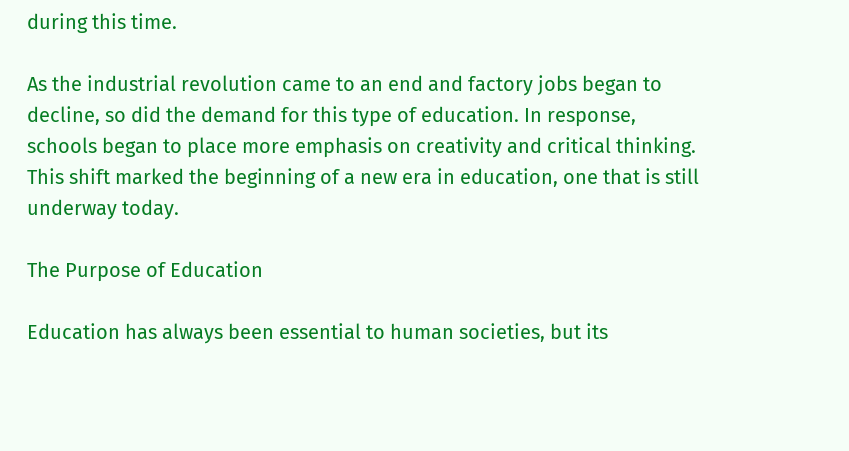during this time.

As the industrial revolution came to an end and factory jobs began to decline, so did the demand for this type of education. In response, schools began to place more emphasis on creativity and critical thinking. This shift marked the beginning of a new era in education, one that is still underway today.

The Purpose of Education

Education has always been essential to human societies, but its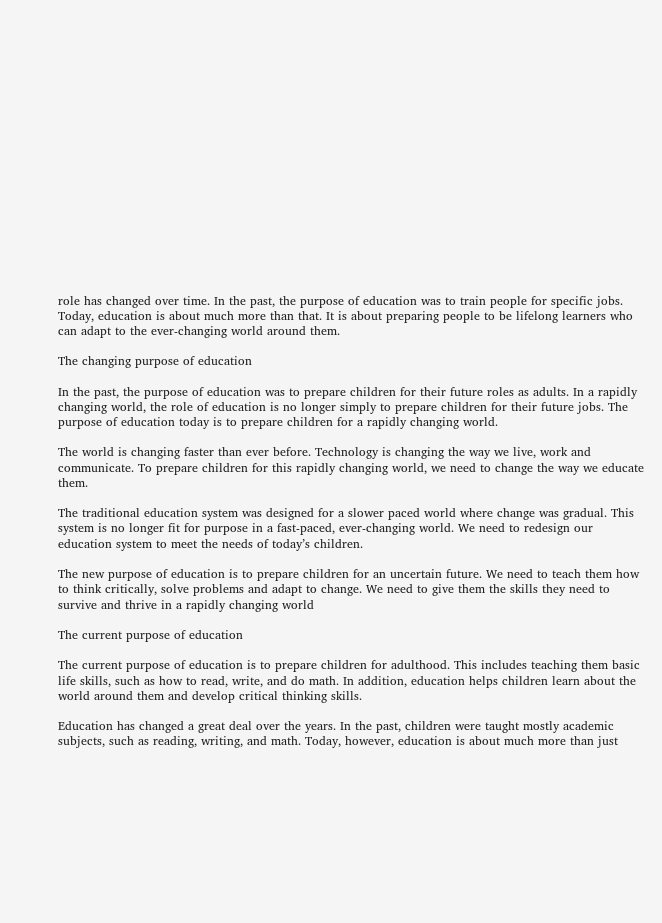role has changed over time. In the past, the purpose of education was to train people for specific jobs. Today, education is about much more than that. It is about preparing people to be lifelong learners who can adapt to the ever-changing world around them.

The changing purpose of education

In the past, the purpose of education was to prepare children for their future roles as adults. In a rapidly changing world, the role of education is no longer simply to prepare children for their future jobs. The purpose of education today is to prepare children for a rapidly changing world.

The world is changing faster than ever before. Technology is changing the way we live, work and communicate. To prepare children for this rapidly changing world, we need to change the way we educate them.

The traditional education system was designed for a slower paced world where change was gradual. This system is no longer fit for purpose in a fast-paced, ever-changing world. We need to redesign our education system to meet the needs of today’s children.

The new purpose of education is to prepare children for an uncertain future. We need to teach them how to think critically, solve problems and adapt to change. We need to give them the skills they need to survive and thrive in a rapidly changing world

The current purpose of education

The current purpose of education is to prepare children for adulthood. This includes teaching them basic life skills, such as how to read, write, and do math. In addition, education helps children learn about the world around them and develop critical thinking skills.

Education has changed a great deal over the years. In the past, children were taught mostly academic subjects, such as reading, writing, and math. Today, however, education is about much more than just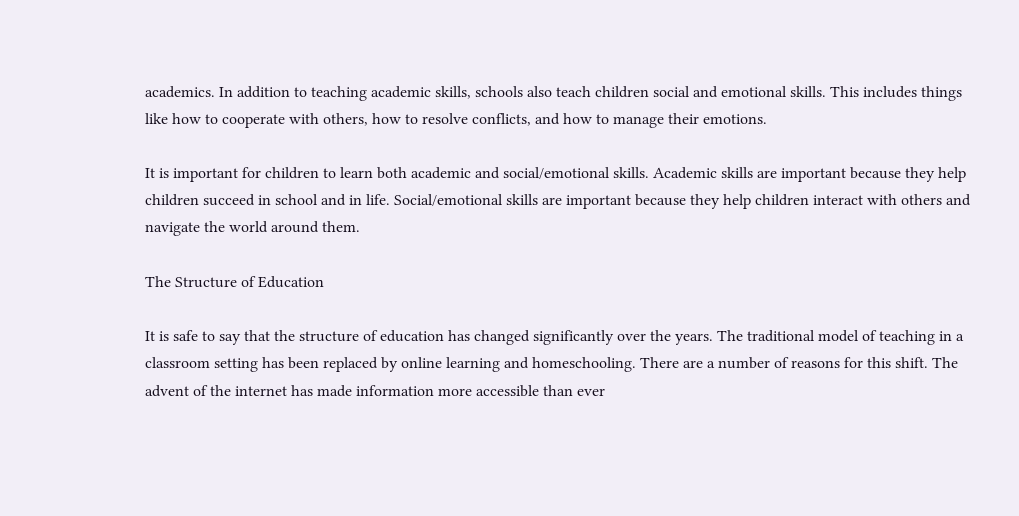academics. In addition to teaching academic skills, schools also teach children social and emotional skills. This includes things like how to cooperate with others, how to resolve conflicts, and how to manage their emotions.

It is important for children to learn both academic and social/emotional skills. Academic skills are important because they help children succeed in school and in life. Social/emotional skills are important because they help children interact with others and navigate the world around them.

The Structure of Education

It is safe to say that the structure of education has changed significantly over the years. The traditional model of teaching in a classroom setting has been replaced by online learning and homeschooling. There are a number of reasons for this shift. The advent of the internet has made information more accessible than ever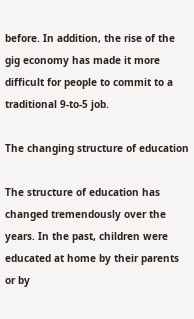before. In addition, the rise of the gig economy has made it more difficult for people to commit to a traditional 9-to-5 job.

The changing structure of education

The structure of education has changed tremendously over the years. In the past, children were educated at home by their parents or by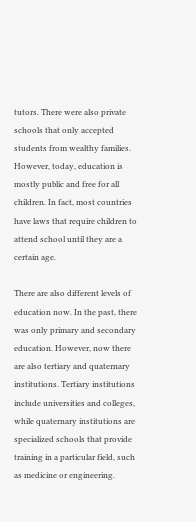tutors. There were also private schools that only accepted students from wealthy families. However, today, education is mostly public and free for all children. In fact, most countries have laws that require children to attend school until they are a certain age.

There are also different levels of education now. In the past, there was only primary and secondary education. However, now there are also tertiary and quaternary institutions. Tertiary institutions include universities and colleges, while quaternary institutions are specialized schools that provide training in a particular field, such as medicine or engineering.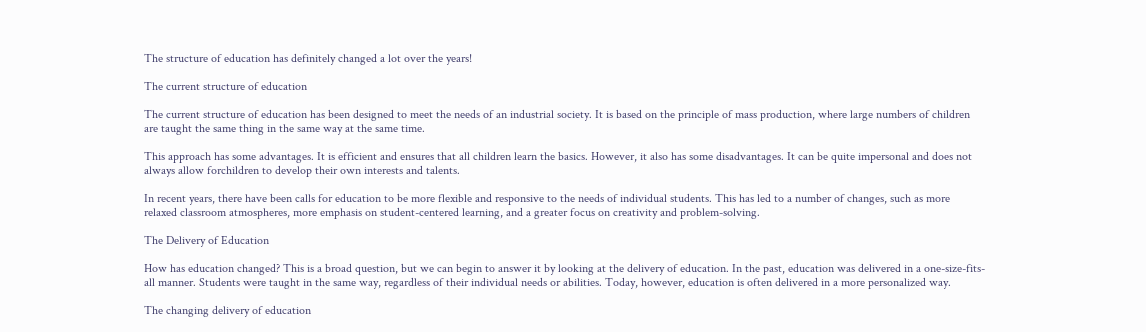The structure of education has definitely changed a lot over the years!

The current structure of education

The current structure of education has been designed to meet the needs of an industrial society. It is based on the principle of mass production, where large numbers of children are taught the same thing in the same way at the same time.

This approach has some advantages. It is efficient and ensures that all children learn the basics. However, it also has some disadvantages. It can be quite impersonal and does not always allow forchildren to develop their own interests and talents.

In recent years, there have been calls for education to be more flexible and responsive to the needs of individual students. This has led to a number of changes, such as more relaxed classroom atmospheres, more emphasis on student-centered learning, and a greater focus on creativity and problem-solving.

The Delivery of Education

How has education changed? This is a broad question, but we can begin to answer it by looking at the delivery of education. In the past, education was delivered in a one-size-fits-all manner. Students were taught in the same way, regardless of their individual needs or abilities. Today, however, education is often delivered in a more personalized way.

The changing delivery of education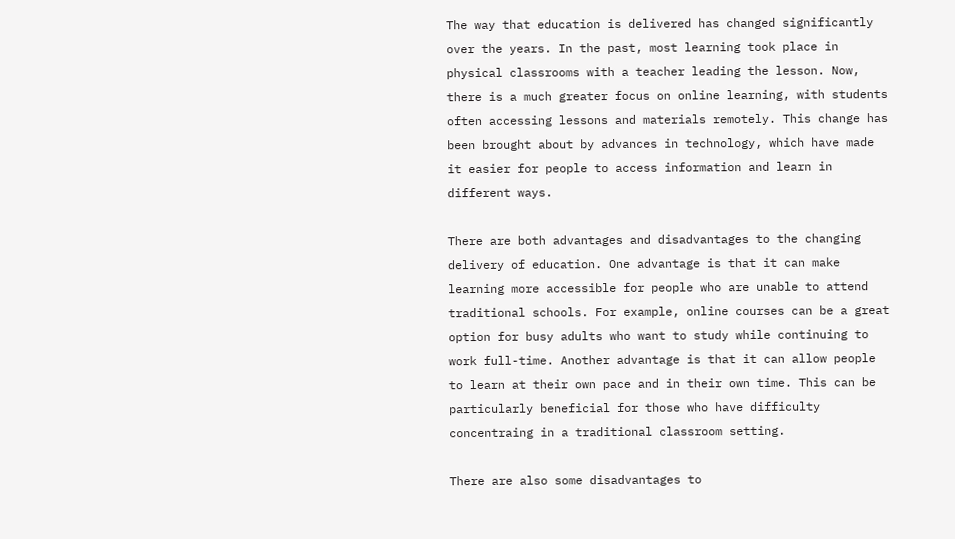The way that education is delivered has changed significantly over the years. In the past, most learning took place in physical classrooms with a teacher leading the lesson. Now, there is a much greater focus on online learning, with students often accessing lessons and materials remotely. This change has been brought about by advances in technology, which have made it easier for people to access information and learn in different ways.

There are both advantages and disadvantages to the changing delivery of education. One advantage is that it can make learning more accessible for people who are unable to attend traditional schools. For example, online courses can be a great option for busy adults who want to study while continuing to work full-time. Another advantage is that it can allow people to learn at their own pace and in their own time. This can be particularly beneficial for those who have difficulty concentraing in a traditional classroom setting.

There are also some disadvantages to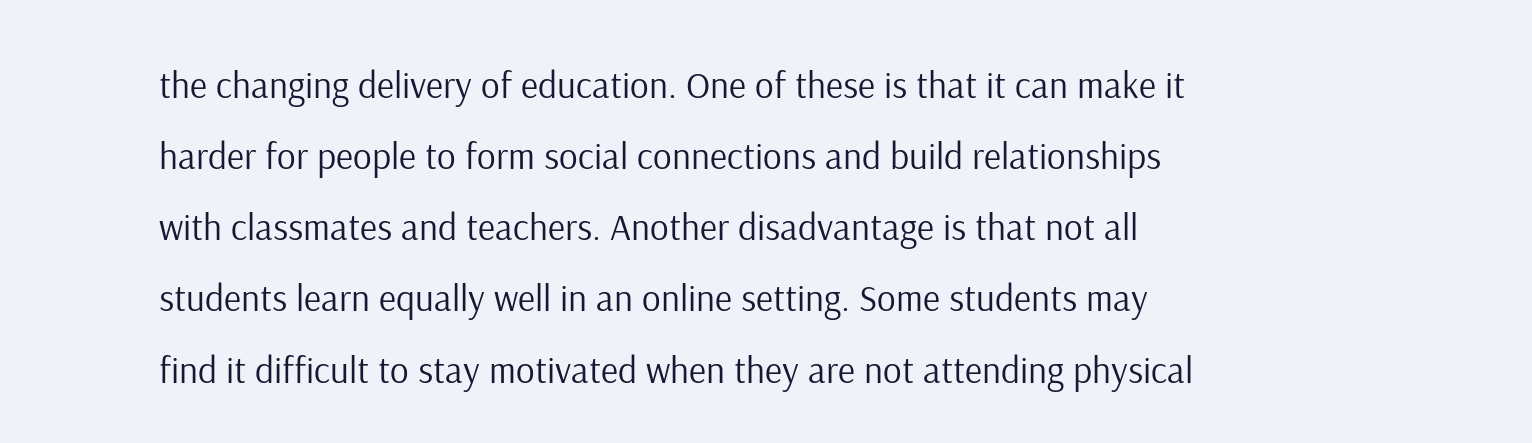the changing delivery of education. One of these is that it can make it harder for people to form social connections and build relationships with classmates and teachers. Another disadvantage is that not all students learn equally well in an online setting. Some students may find it difficult to stay motivated when they are not attending physical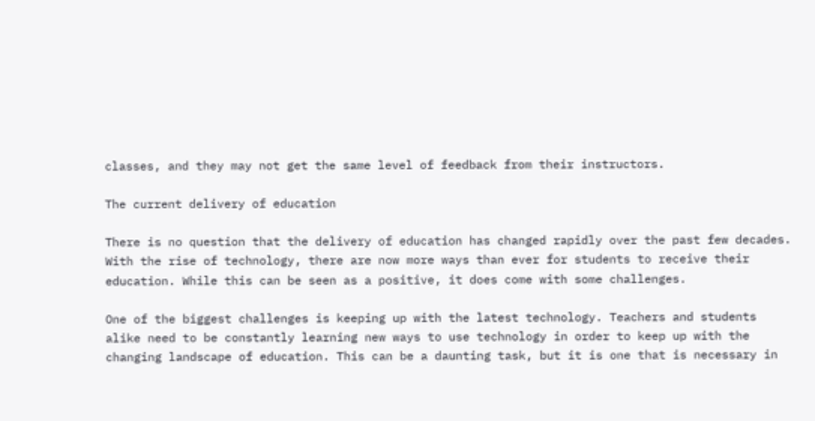classes, and they may not get the same level of feedback from their instructors.

The current delivery of education

There is no question that the delivery of education has changed rapidly over the past few decades. With the rise of technology, there are now more ways than ever for students to receive their education. While this can be seen as a positive, it does come with some challenges.

One of the biggest challenges is keeping up with the latest technology. Teachers and students alike need to be constantly learning new ways to use technology in order to keep up with the changing landscape of education. This can be a daunting task, but it is one that is necessary in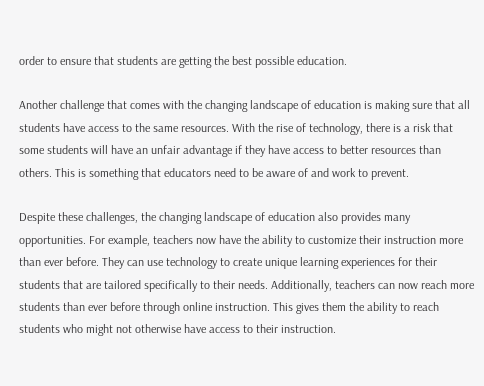order to ensure that students are getting the best possible education.

Another challenge that comes with the changing landscape of education is making sure that all students have access to the same resources. With the rise of technology, there is a risk that some students will have an unfair advantage if they have access to better resources than others. This is something that educators need to be aware of and work to prevent.

Despite these challenges, the changing landscape of education also provides many opportunities. For example, teachers now have the ability to customize their instruction more than ever before. They can use technology to create unique learning experiences for their students that are tailored specifically to their needs. Additionally, teachers can now reach more students than ever before through online instruction. This gives them the ability to reach students who might not otherwise have access to their instruction.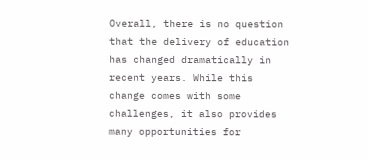Overall, there is no question that the delivery of education has changed dramatically in recent years. While this change comes with some challenges, it also provides many opportunities for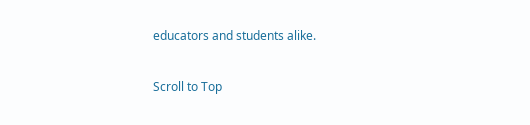educators and students alike.

Scroll to Top